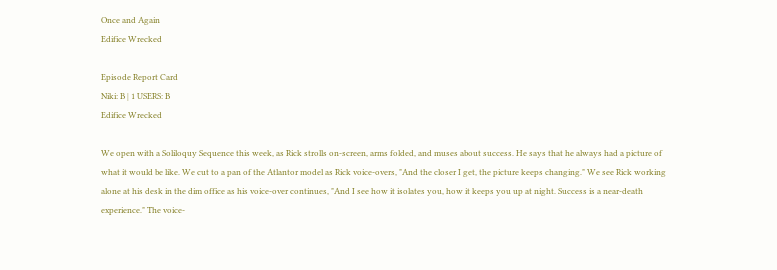Once and Again
Edifice Wrecked

Episode Report Card
Niki: B | 1 USERS: B
Edifice Wrecked

We open with a Soliloquy Sequence this week, as Rick strolls on-screen, arms folded, and muses about success. He says that he always had a picture of what it would be like. We cut to a pan of the Atlantor model as Rick voice-overs, "And the closer I get, the picture keeps changing." We see Rick working alone at his desk in the dim office as his voice-over continues, "And I see how it isolates you, how it keeps you up at night. Success is a near-death experience." The voice-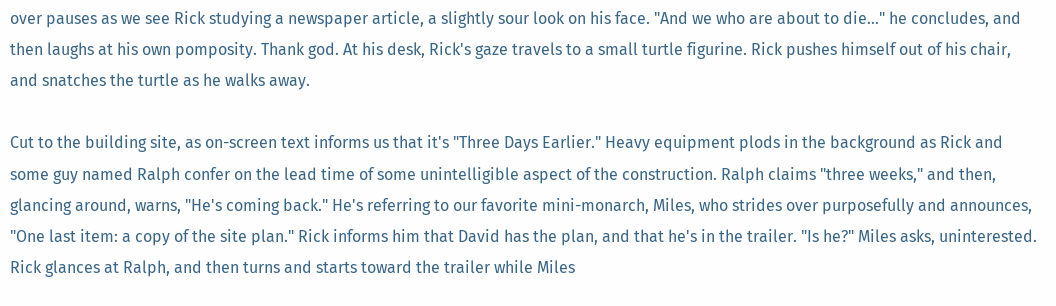over pauses as we see Rick studying a newspaper article, a slightly sour look on his face. "And we who are about to die..." he concludes, and then laughs at his own pomposity. Thank god. At his desk, Rick's gaze travels to a small turtle figurine. Rick pushes himself out of his chair, and snatches the turtle as he walks away.

Cut to the building site, as on-screen text informs us that it's "Three Days Earlier." Heavy equipment plods in the background as Rick and some guy named Ralph confer on the lead time of some unintelligible aspect of the construction. Ralph claims "three weeks," and then, glancing around, warns, "He's coming back." He's referring to our favorite mini-monarch, Miles, who strides over purposefully and announces, "One last item: a copy of the site plan." Rick informs him that David has the plan, and that he's in the trailer. "Is he?" Miles asks, uninterested. Rick glances at Ralph, and then turns and starts toward the trailer while Miles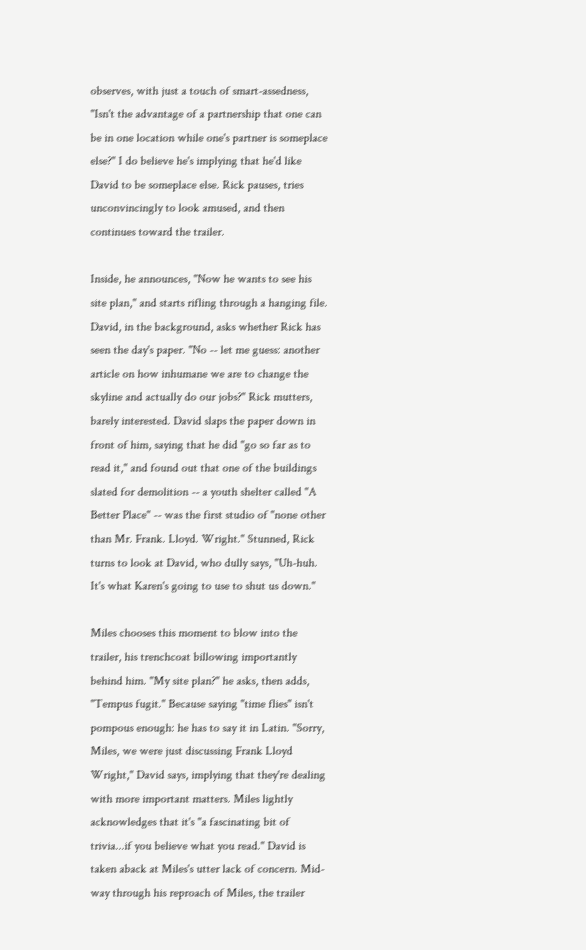observes, with just a touch of smart-assedness, "Isn't the advantage of a partnership that one can be in one location while one's partner is someplace else?" I do believe he's implying that he'd like David to be someplace else. Rick pauses, tries unconvincingly to look amused, and then continues toward the trailer.

Inside, he announces, "Now he wants to see his site plan," and starts rifling through a hanging file. David, in the background, asks whether Rick has seen the day's paper. "No -- let me guess: another article on how inhumane we are to change the skyline and actually do our jobs?" Rick mutters, barely interested. David slaps the paper down in front of him, saying that he did "go so far as to read it," and found out that one of the buildings slated for demolition -- a youth shelter called "A Better Place" -- was the first studio of "none other than Mr. Frank. Lloyd. Wright." Stunned, Rick turns to look at David, who dully says, "Uh-huh. It's what Karen's going to use to shut us down."

Miles chooses this moment to blow into the trailer, his trenchcoat billowing importantly behind him. "My site plan?" he asks, then adds, "Tempus fugit." Because saying "time flies" isn't pompous enough: he has to say it in Latin. "Sorry, Miles, we were just discussing Frank Lloyd Wright," David says, implying that they're dealing with more important matters. Miles lightly acknowledges that it's "a fascinating bit of trivia...if you believe what you read." David is taken aback at Miles's utter lack of concern. Mid-way through his reproach of Miles, the trailer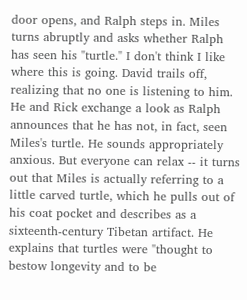door opens, and Ralph steps in. Miles turns abruptly and asks whether Ralph has seen his "turtle." I don't think I like where this is going. David trails off, realizing that no one is listening to him. He and Rick exchange a look as Ralph announces that he has not, in fact, seen Miles's turtle. He sounds appropriately anxious. But everyone can relax -- it turns out that Miles is actually referring to a little carved turtle, which he pulls out of his coat pocket and describes as a sixteenth-century Tibetan artifact. He explains that turtles were "thought to bestow longevity and to be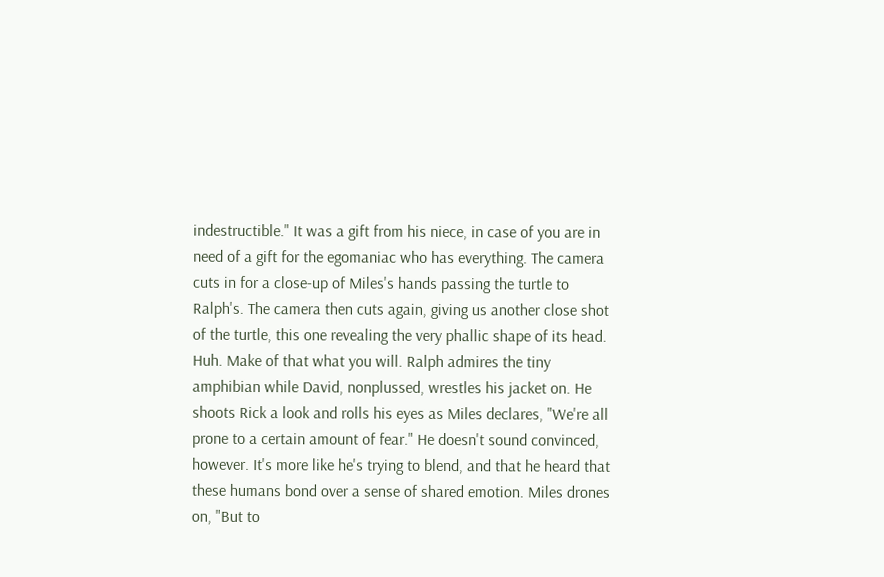indestructible." It was a gift from his niece, in case of you are in need of a gift for the egomaniac who has everything. The camera cuts in for a close-up of Miles's hands passing the turtle to Ralph's. The camera then cuts again, giving us another close shot of the turtle, this one revealing the very phallic shape of its head. Huh. Make of that what you will. Ralph admires the tiny amphibian while David, nonplussed, wrestles his jacket on. He shoots Rick a look and rolls his eyes as Miles declares, "We're all prone to a certain amount of fear." He doesn't sound convinced, however. It's more like he's trying to blend, and that he heard that these humans bond over a sense of shared emotion. Miles drones on, "But to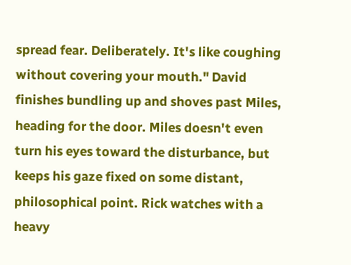spread fear. Deliberately. It's like coughing without covering your mouth." David finishes bundling up and shoves past Miles, heading for the door. Miles doesn't even turn his eyes toward the disturbance, but keeps his gaze fixed on some distant, philosophical point. Rick watches with a heavy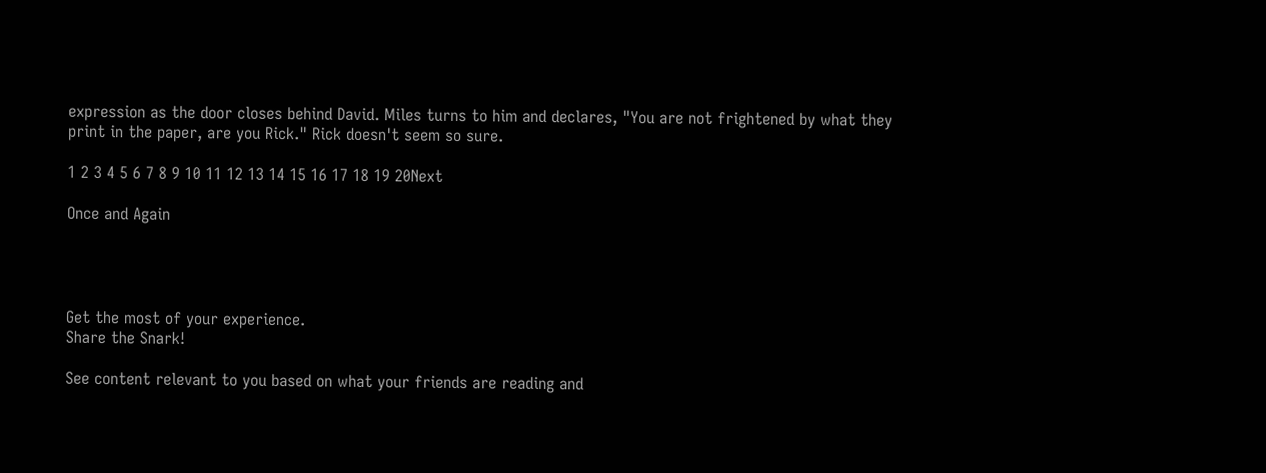expression as the door closes behind David. Miles turns to him and declares, "You are not frightened by what they print in the paper, are you Rick." Rick doesn't seem so sure.

1 2 3 4 5 6 7 8 9 10 11 12 13 14 15 16 17 18 19 20Next

Once and Again




Get the most of your experience.
Share the Snark!

See content relevant to you based on what your friends are reading and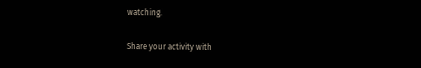watching.

Share your activity with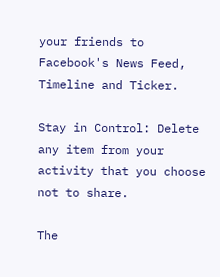your friends to Facebook's News Feed, Timeline and Ticker.

Stay in Control: Delete any item from your activity that you choose not to share.

The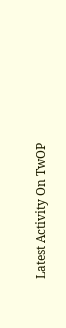Latest Activity On TwOP